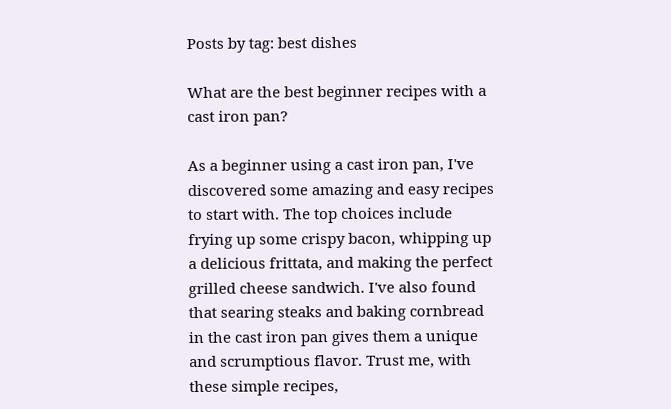Posts by tag: best dishes

What are the best beginner recipes with a cast iron pan?

As a beginner using a cast iron pan, I've discovered some amazing and easy recipes to start with. The top choices include frying up some crispy bacon, whipping up a delicious frittata, and making the perfect grilled cheese sandwich. I've also found that searing steaks and baking cornbread in the cast iron pan gives them a unique and scrumptious flavor. Trust me, with these simple recipes,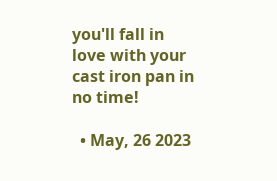you'll fall in love with your cast iron pan in no time!

  • May, 26 2023